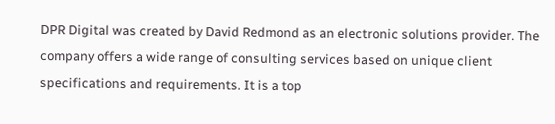DPR Digital was created by David Redmond as an electronic solutions provider. The company offers a wide range of consulting services based on unique client specifications and requirements. It is a top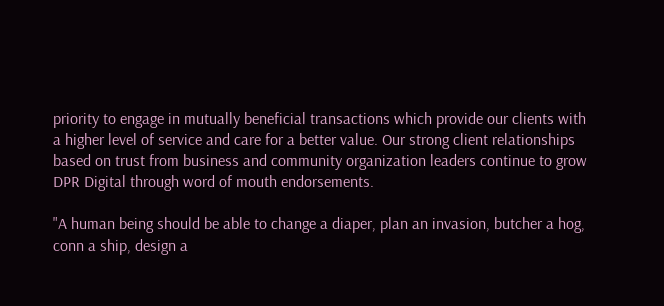priority to engage in mutually beneficial transactions which provide our clients with a higher level of service and care for a better value. Our strong client relationships based on trust from business and community organization leaders continue to grow DPR Digital through word of mouth endorsements.

"A human being should be able to change a diaper, plan an invasion, butcher a hog, conn a ship, design a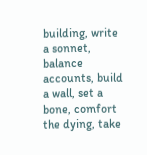building, write a sonnet, balance accounts, build a wall, set a bone, comfort the dying, take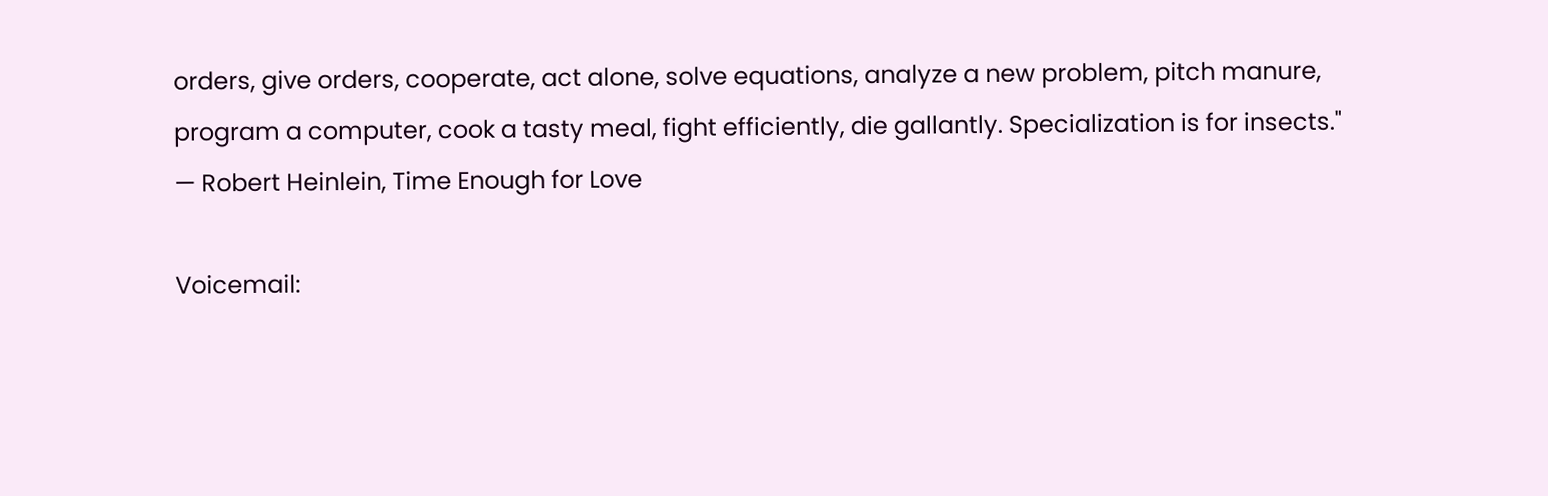orders, give orders, cooperate, act alone, solve equations, analyze a new problem, pitch manure, program a computer, cook a tasty meal, fight efficiently, die gallantly. Specialization is for insects."
— Robert Heinlein, Time Enough for Love

Voicemail: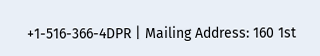+1-516-366-4DPR | Mailing Address: 160 1st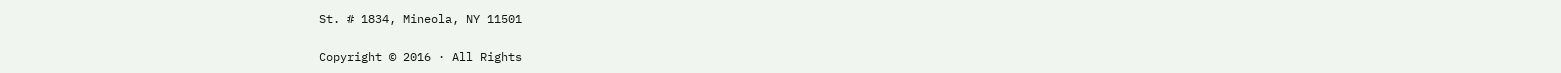St. # 1834, Mineola, NY 11501

Copyright © 2016 · All Rights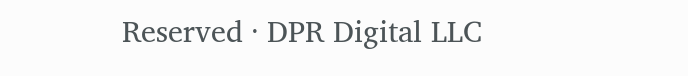Reserved · DPR Digital LLC